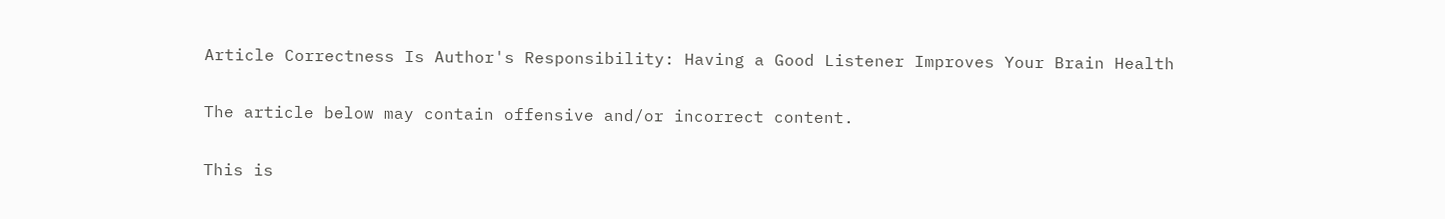Article Correctness Is Author's Responsibility: Having a Good Listener Improves Your Brain Health

The article below may contain offensive and/or incorrect content.

This is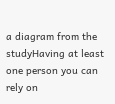a diagram from the studyHaving at least one person you can rely on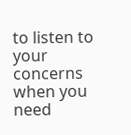to listen to your concerns when you need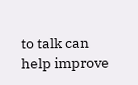to talk can help improve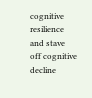cognitive resilience and stave off cognitive decline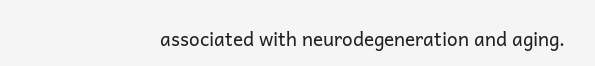associated with neurodegeneration and aging.